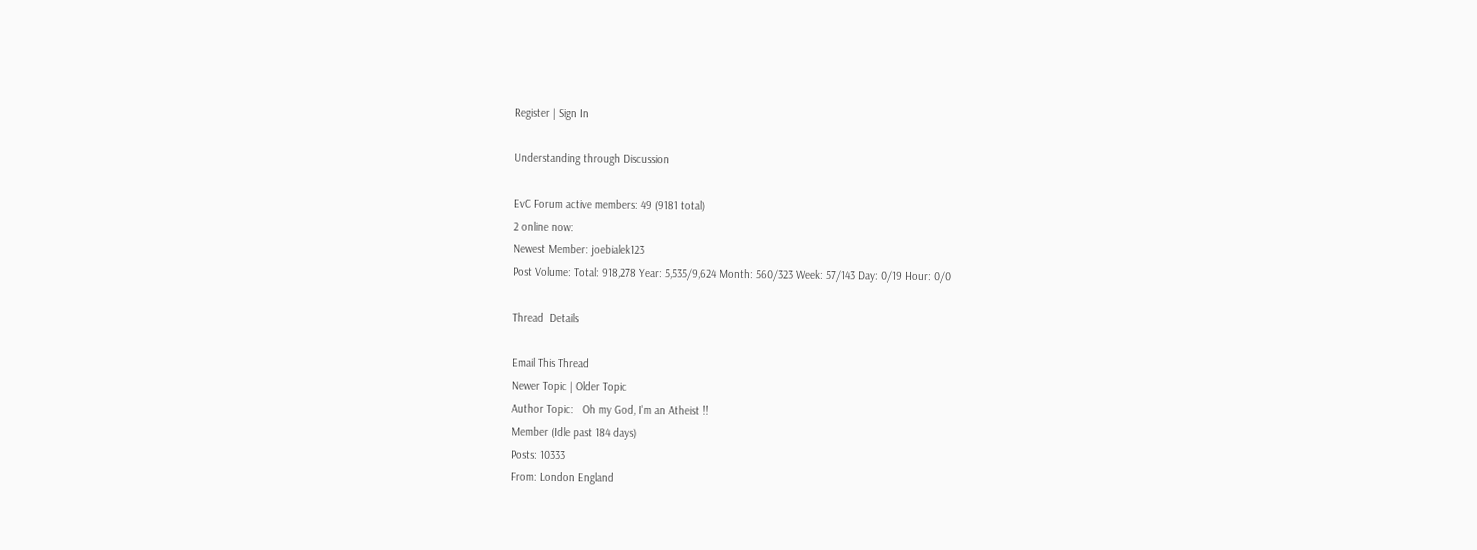Register | Sign In

Understanding through Discussion

EvC Forum active members: 49 (9181 total)
2 online now:
Newest Member: joebialek123
Post Volume: Total: 918,278 Year: 5,535/9,624 Month: 560/323 Week: 57/143 Day: 0/19 Hour: 0/0

Thread  Details

Email This Thread
Newer Topic | Older Topic
Author Topic:   Oh my God, I'm an Atheist !!
Member (Idle past 184 days)
Posts: 10333
From: London England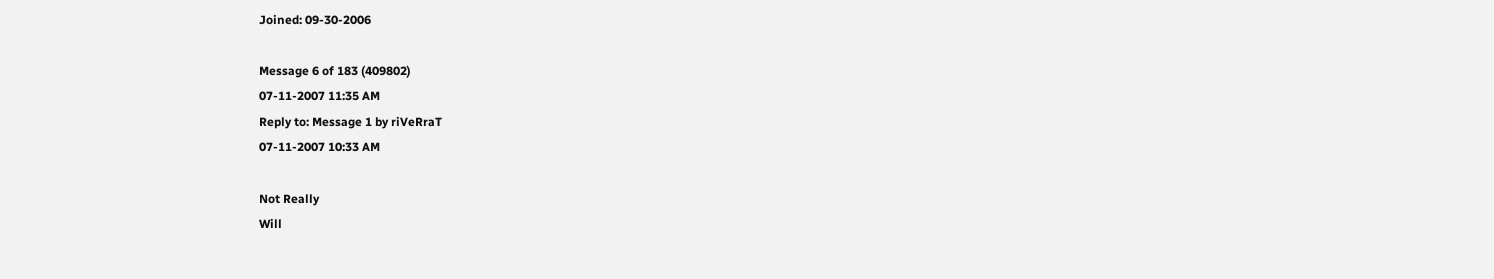Joined: 09-30-2006

Message 6 of 183 (409802)
07-11-2007 11:35 AM
Reply to: Message 1 by riVeRraT
07-11-2007 10:33 AM

Not Really
Will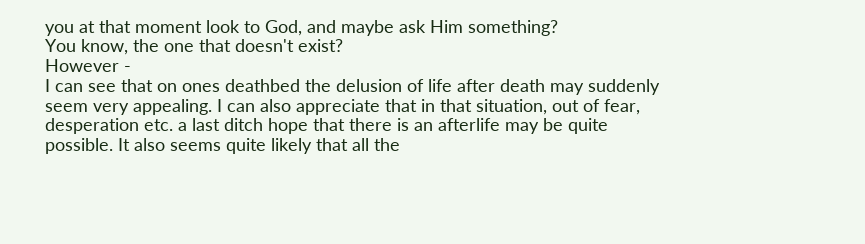you at that moment look to God, and maybe ask Him something?
You know, the one that doesn't exist?
However -
I can see that on ones deathbed the delusion of life after death may suddenly seem very appealing. I can also appreciate that in that situation, out of fear, desperation etc. a last ditch hope that there is an afterlife may be quite possible. It also seems quite likely that all the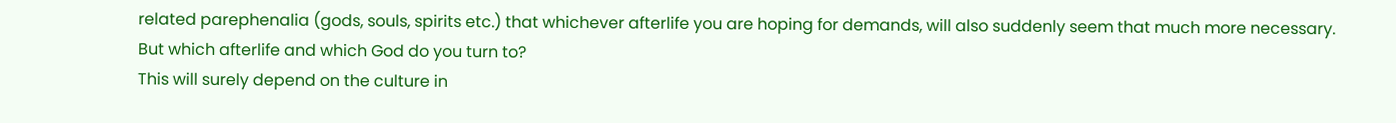related parephenalia (gods, souls, spirits etc.) that whichever afterlife you are hoping for demands, will also suddenly seem that much more necessary.
But which afterlife and which God do you turn to?
This will surely depend on the culture in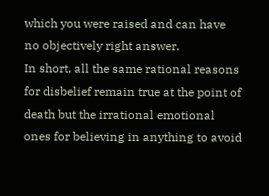which you were raised and can have no objectively right answer.
In short, all the same rational reasons for disbelief remain true at the point of death but the irrational emotional ones for believing in anything to avoid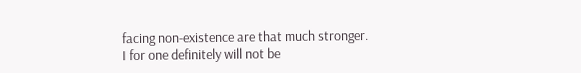facing non-existence are that much stronger.
I for one definitely will not be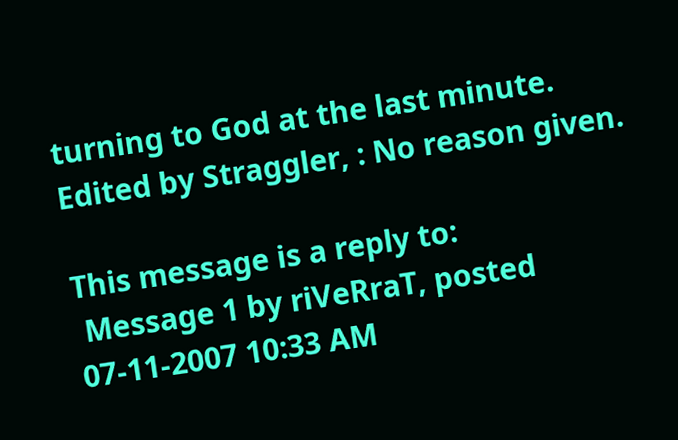turning to God at the last minute.
Edited by Straggler, : No reason given.

This message is a reply to:
 Message 1 by riVeRraT, posted 07-11-2007 10:33 AM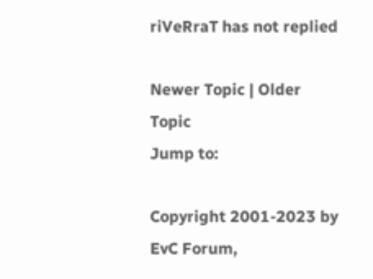riVeRraT has not replied

Newer Topic | Older Topic
Jump to:

Copyright 2001-2023 by EvC Forum,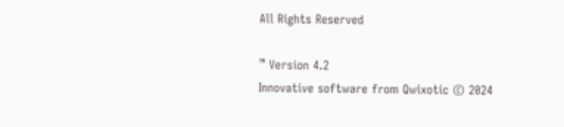All Rights Reserved

™ Version 4.2
Innovative software from Qwixotic © 2024